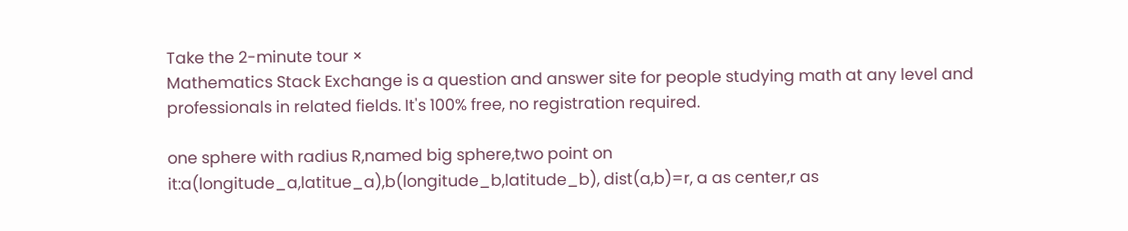Take the 2-minute tour ×
Mathematics Stack Exchange is a question and answer site for people studying math at any level and professionals in related fields. It's 100% free, no registration required.

one sphere with radius R,named big sphere,two point on it:a(longitude_a,latitue_a),b(longitude_b,latitude_b), dist(a,b)=r, a as center,r as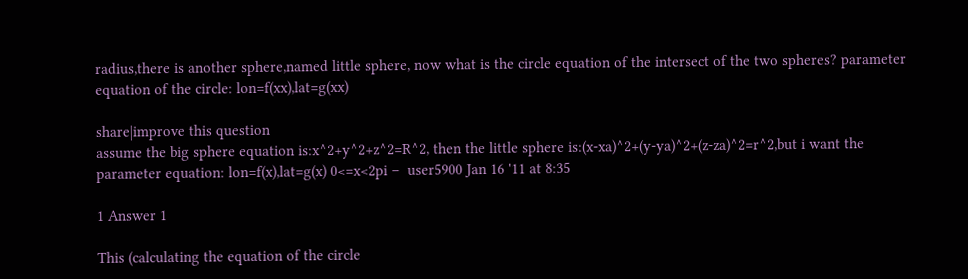radius,there is another sphere,named little sphere, now what is the circle equation of the intersect of the two spheres? parameter equation of the circle: lon=f(xx),lat=g(xx)

share|improve this question
assume the big sphere equation is:x^2+y^2+z^2=R^2, then the little sphere is:(x-xa)^2+(y-ya)^2+(z-za)^2=r^2,but i want the parameter equation: lon=f(x),lat=g(x) 0<=x<2pi –  user5900 Jan 16 '11 at 8:35

1 Answer 1

This (calculating the equation of the circle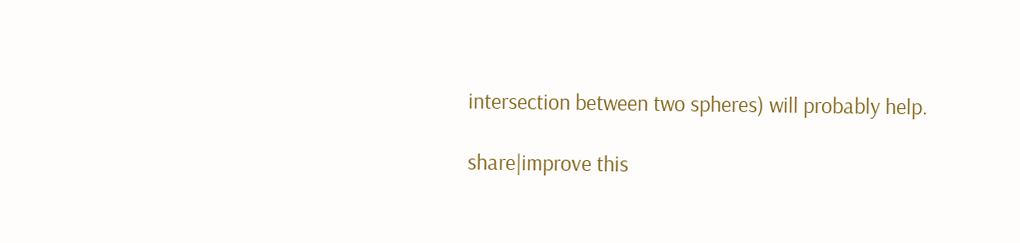intersection between two spheres) will probably help.

share|improve this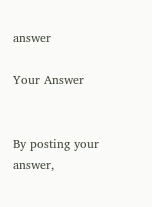answer

Your Answer


By posting your answer,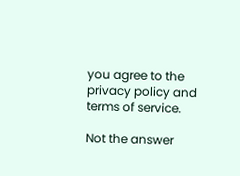you agree to the privacy policy and terms of service.

Not the answer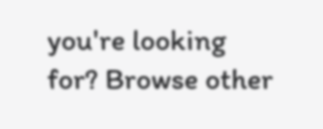you're looking for? Browse other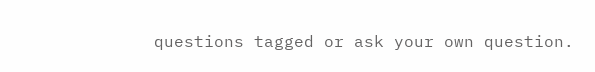questions tagged or ask your own question.